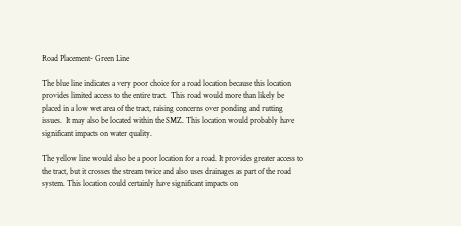Road Placement- Green Line

The blue line indicates a very poor choice for a road location because this location provides limited access to the entire tract.  This road would more than likely be placed in a low wet area of the tract, raising concerns over ponding and rutting issues.  It may also be located within the SMZ. This location would probably have significant impacts on water quality.

The yellow line would also be a poor location for a road. It provides greater access to the tract, but it crosses the stream twice and also uses drainages as part of the road system. This location could certainly have significant impacts on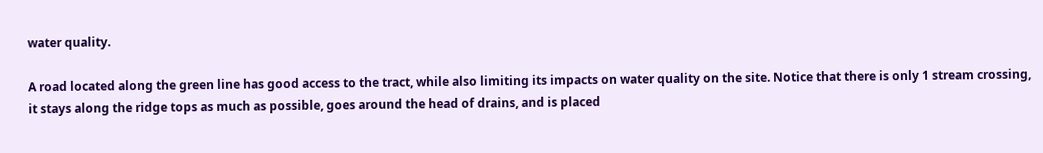water quality.

A road located along the green line has good access to the tract, while also limiting its impacts on water quality on the site. Notice that there is only 1 stream crossing, it stays along the ridge tops as much as possible, goes around the head of drains, and is placed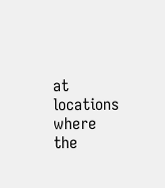at locations where the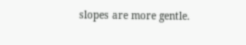slopes are more gentle.